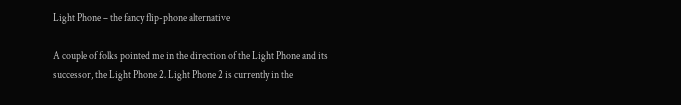Light Phone – the fancy flip-phone alternative

A couple of folks pointed me in the direction of the Light Phone and its successor, the Light Phone 2. Light Phone 2 is currently in the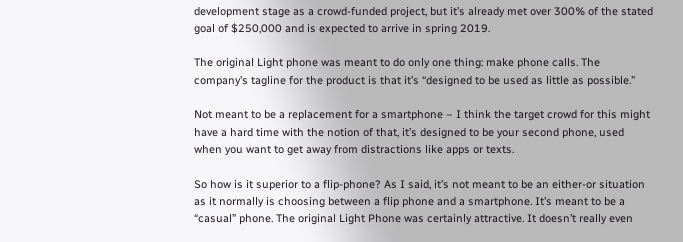development stage as a crowd-funded project, but it’s already met over 300% of the stated goal of $250,000 and is expected to arrive in spring 2019.

The original Light phone was meant to do only one thing: make phone calls. The company’s tagline for the product is that it’s “designed to be used as little as possible.”

Not meant to be a replacement for a smartphone – I think the target crowd for this might have a hard time with the notion of that, it’s designed to be your second phone, used when you want to get away from distractions like apps or texts.

So how is it superior to a flip-phone? As I said, it’s not meant to be an either-or situation as it normally is choosing between a flip phone and a smartphone. It’s meant to be a “casual” phone. The original Light Phone was certainly attractive. It doesn’t really even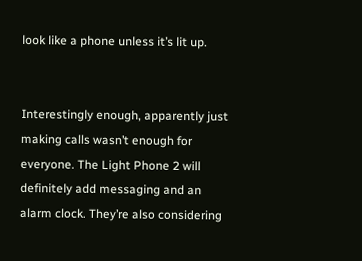look like a phone unless it’s lit up.


Interestingly enough, apparently just making calls wasn’t enough for everyone. The Light Phone 2 will definitely add messaging and an alarm clock. They’re also considering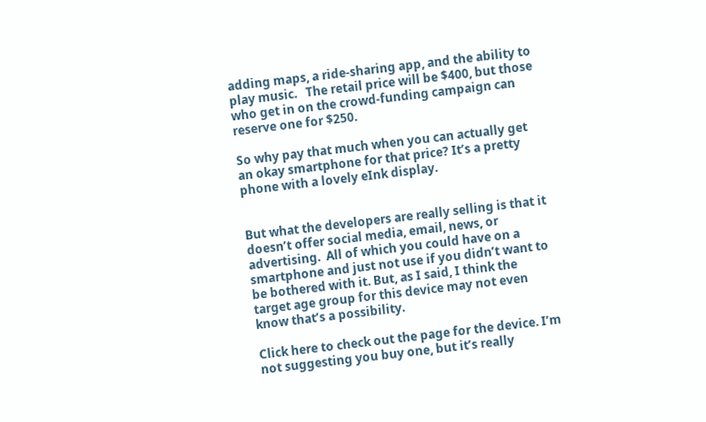adding maps, a ride-sharing app, and the ability to play music.   The retail price will be $400, but those who get in on the crowd-funding campaign can reserve one for $250.

So why pay that much when you can actually get an okay smartphone for that price? It’s a pretty phone with a lovely eInk display.


But what the developers are really selling is that it doesn’t offer social media, email, news, or advertising.  All of which you could have on a smartphone and just not use if you didn’t want to be bothered with it. But, as I said, I think the target age group for this device may not even know that’s a possibility.

Click here to check out the page for the device. I’m not suggesting you buy one, but it’s really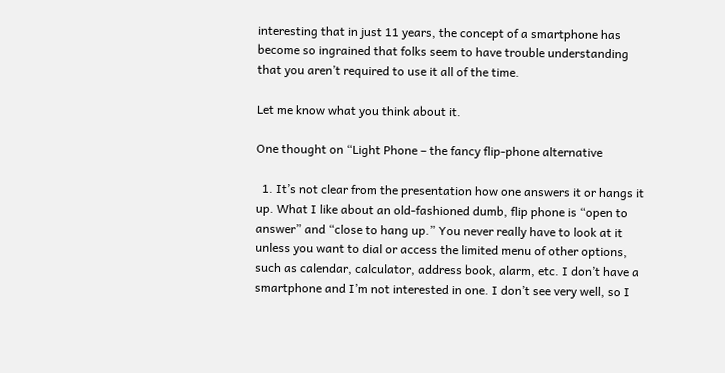interesting that in just 11 years, the concept of a smartphone has become so ingrained that folks seem to have trouble understanding that you aren’t required to use it all of the time.

Let me know what you think about it.

One thought on “Light Phone – the fancy flip-phone alternative

  1. It’s not clear from the presentation how one answers it or hangs it up. What I like about an old-fashioned dumb, flip phone is “open to answer” and “close to hang up.” You never really have to look at it unless you want to dial or access the limited menu of other options, such as calendar, calculator, address book, alarm, etc. I don’t have a smartphone and I’m not interested in one. I don’t see very well, so I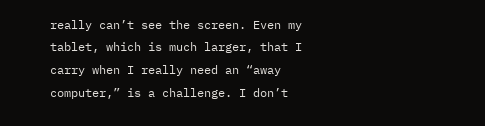really can’t see the screen. Even my tablet, which is much larger, that I carry when I really need an “away computer,” is a challenge. I don’t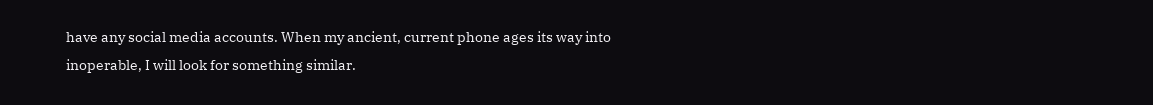have any social media accounts. When my ancient, current phone ages its way into inoperable, I will look for something similar.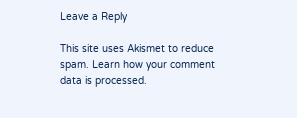Leave a Reply

This site uses Akismet to reduce spam. Learn how your comment data is processed.